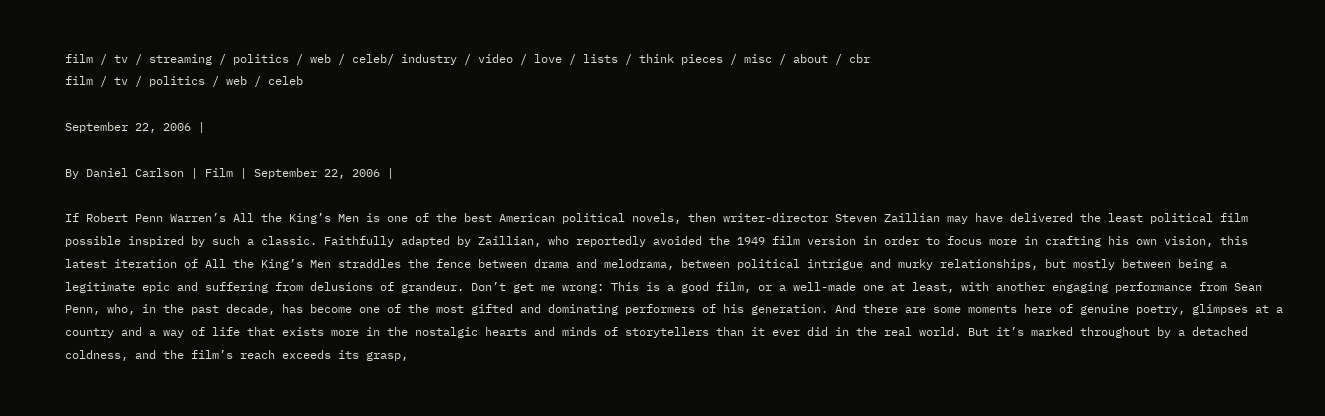film / tv / streaming / politics / web / celeb/ industry / video / love / lists / think pieces / misc / about / cbr
film / tv / politics / web / celeb

September 22, 2006 |

By Daniel Carlson | Film | September 22, 2006 |

If Robert Penn Warren’s All the King’s Men is one of the best American political novels, then writer-director Steven Zaillian may have delivered the least political film possible inspired by such a classic. Faithfully adapted by Zaillian, who reportedly avoided the 1949 film version in order to focus more in crafting his own vision, this latest iteration of All the King’s Men straddles the fence between drama and melodrama, between political intrigue and murky relationships, but mostly between being a legitimate epic and suffering from delusions of grandeur. Don’t get me wrong: This is a good film, or a well-made one at least, with another engaging performance from Sean Penn, who, in the past decade, has become one of the most gifted and dominating performers of his generation. And there are some moments here of genuine poetry, glimpses at a country and a way of life that exists more in the nostalgic hearts and minds of storytellers than it ever did in the real world. But it’s marked throughout by a detached coldness, and the film’s reach exceeds its grasp,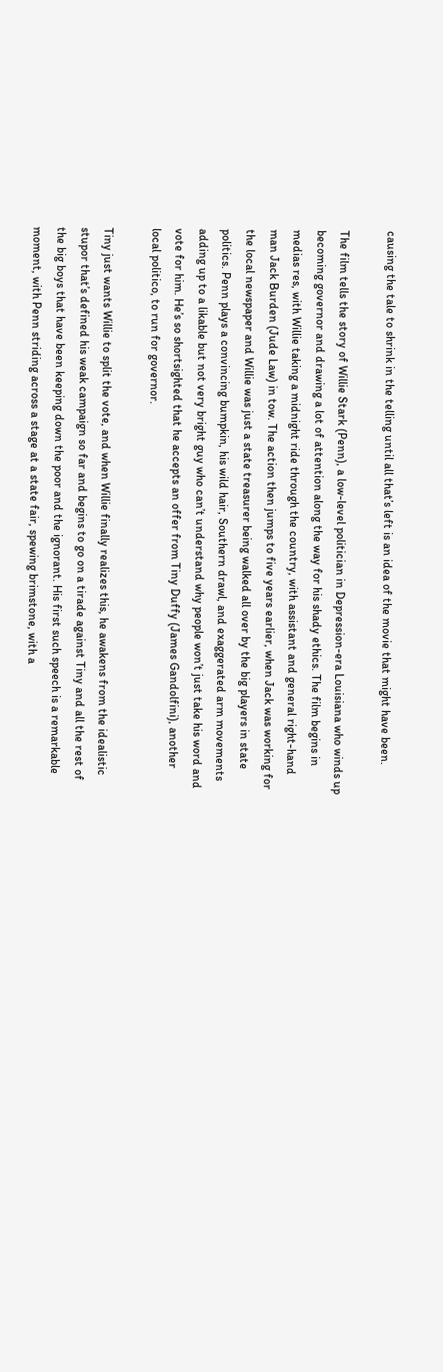causing the tale to shrink in the telling until all that’s left is an idea of the movie that might have been.

The film tells the story of Willie Stark (Penn), a low-level politician in Depression-era Louisiana who winds up becoming governor and drawing a lot of attention along the way for his shady ethics. The film begins in medias res, with Willie taking a midnight ride through the country, with assistant and general right-hand man Jack Burden (Jude Law) in tow. The action then jumps to five years earlier, when Jack was working for the local newspaper and Willie was just a state treasurer being walked all over by the big players in state politics. Penn plays a convincing bumpkin, his wild hair, Southern drawl, and exaggerated arm movements adding up to a likable but not very bright guy who can’t understand why people won’t just take his word and vote for him. He’s so shortsighted that he accepts an offer from Tiny Duffy (James Gandolfini), another local politico, to run for governor.

Tiny just wants Willie to split the vote, and when Willie finally realizes this, he awakens from the idealistic stupor that’s defined his weak campaign so far and begins to go on a tirade against Tiny and all the rest of the big boys that have been keeping down the poor and the ignorant. His first such speech is a remarkable moment, with Penn striding across a stage at a state fair, spewing brimstone, with a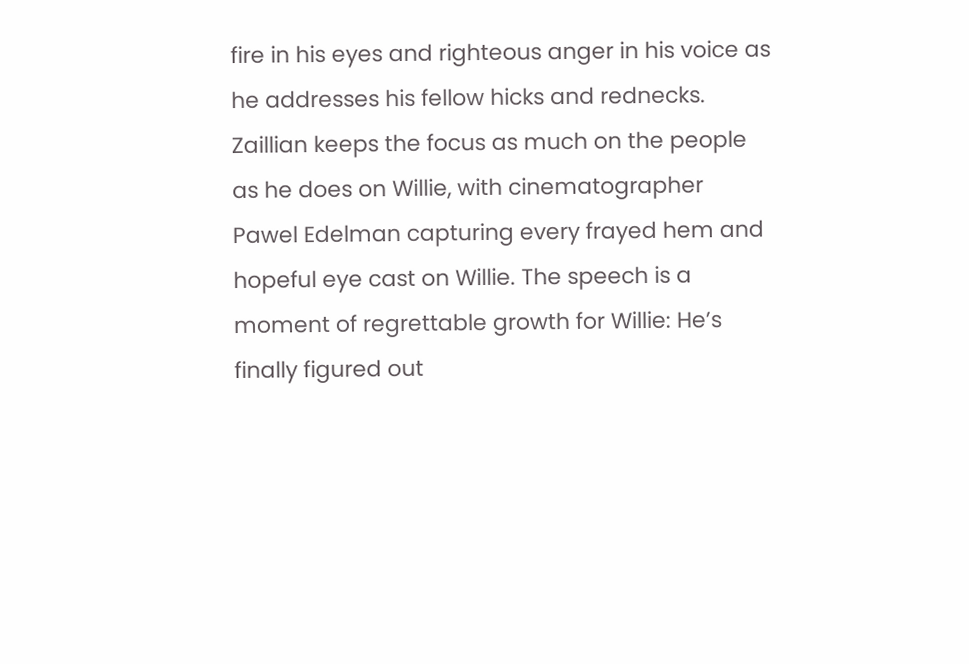fire in his eyes and righteous anger in his voice as he addresses his fellow hicks and rednecks. Zaillian keeps the focus as much on the people as he does on Willie, with cinematographer Pawel Edelman capturing every frayed hem and hopeful eye cast on Willie. The speech is a moment of regrettable growth for Willie: He’s finally figured out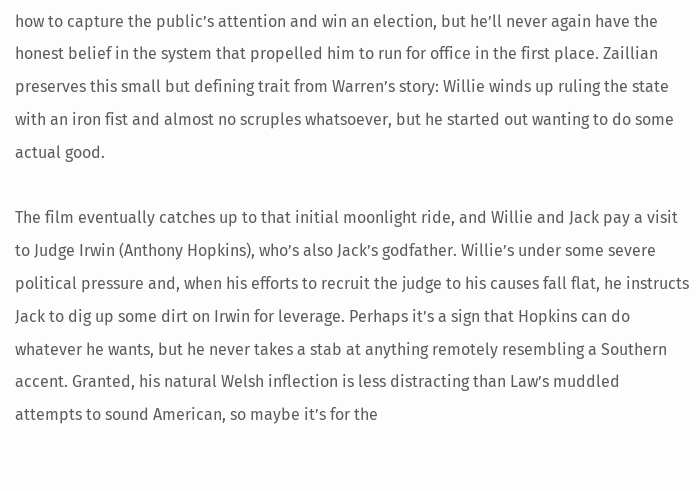how to capture the public’s attention and win an election, but he’ll never again have the honest belief in the system that propelled him to run for office in the first place. Zaillian preserves this small but defining trait from Warren’s story: Willie winds up ruling the state with an iron fist and almost no scruples whatsoever, but he started out wanting to do some actual good.

The film eventually catches up to that initial moonlight ride, and Willie and Jack pay a visit to Judge Irwin (Anthony Hopkins), who’s also Jack’s godfather. Willie’s under some severe political pressure and, when his efforts to recruit the judge to his causes fall flat, he instructs Jack to dig up some dirt on Irwin for leverage. Perhaps it’s a sign that Hopkins can do whatever he wants, but he never takes a stab at anything remotely resembling a Southern accent. Granted, his natural Welsh inflection is less distracting than Law’s muddled attempts to sound American, so maybe it’s for the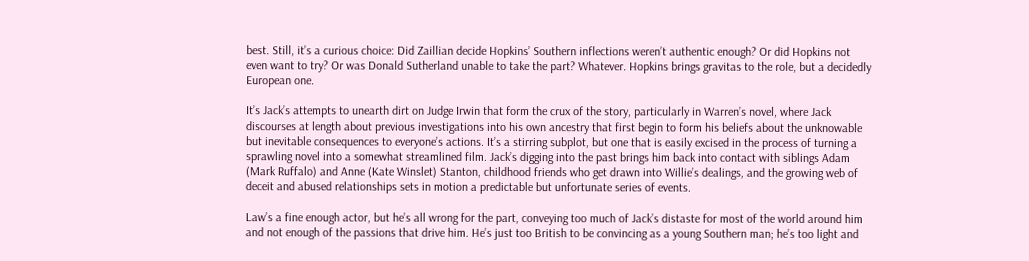best. Still, it’s a curious choice: Did Zaillian decide Hopkins’ Southern inflections weren’t authentic enough? Or did Hopkins not even want to try? Or was Donald Sutherland unable to take the part? Whatever. Hopkins brings gravitas to the role, but a decidedly European one.

It’s Jack’s attempts to unearth dirt on Judge Irwin that form the crux of the story, particularly in Warren’s novel, where Jack discourses at length about previous investigations into his own ancestry that first begin to form his beliefs about the unknowable but inevitable consequences to everyone’s actions. It’s a stirring subplot, but one that is easily excised in the process of turning a sprawling novel into a somewhat streamlined film. Jack’s digging into the past brings him back into contact with siblings Adam (Mark Ruffalo) and Anne (Kate Winslet) Stanton, childhood friends who get drawn into Willie’s dealings, and the growing web of deceit and abused relationships sets in motion a predictable but unfortunate series of events.

Law’s a fine enough actor, but he’s all wrong for the part, conveying too much of Jack’s distaste for most of the world around him and not enough of the passions that drive him. He’s just too British to be convincing as a young Southern man; he’s too light and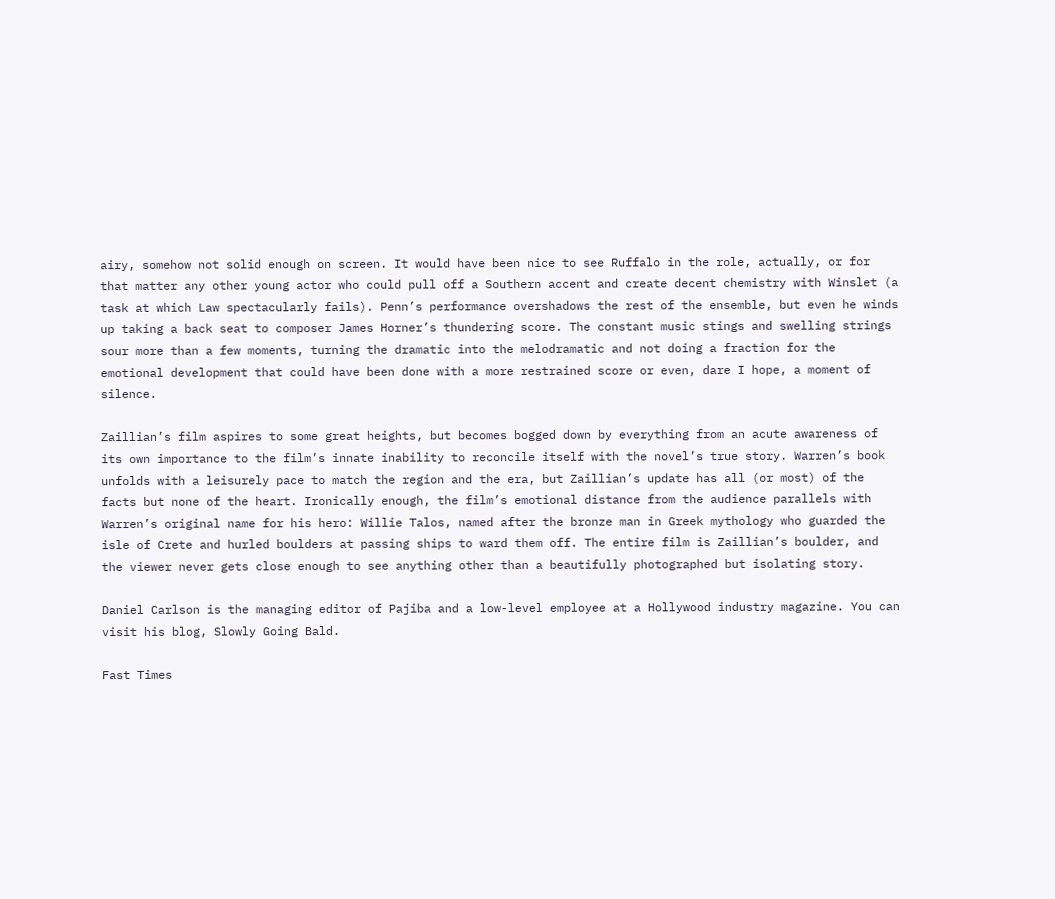airy, somehow not solid enough on screen. It would have been nice to see Ruffalo in the role, actually, or for that matter any other young actor who could pull off a Southern accent and create decent chemistry with Winslet (a task at which Law spectacularly fails). Penn’s performance overshadows the rest of the ensemble, but even he winds up taking a back seat to composer James Horner’s thundering score. The constant music stings and swelling strings sour more than a few moments, turning the dramatic into the melodramatic and not doing a fraction for the emotional development that could have been done with a more restrained score or even, dare I hope, a moment of silence.

Zaillian’s film aspires to some great heights, but becomes bogged down by everything from an acute awareness of its own importance to the film’s innate inability to reconcile itself with the novel’s true story. Warren’s book unfolds with a leisurely pace to match the region and the era, but Zaillian’s update has all (or most) of the facts but none of the heart. Ironically enough, the film’s emotional distance from the audience parallels with Warren’s original name for his hero: Willie Talos, named after the bronze man in Greek mythology who guarded the isle of Crete and hurled boulders at passing ships to ward them off. The entire film is Zaillian’s boulder, and the viewer never gets close enough to see anything other than a beautifully photographed but isolating story.

Daniel Carlson is the managing editor of Pajiba and a low-level employee at a Hollywood industry magazine. You can visit his blog, Slowly Going Bald.

Fast Times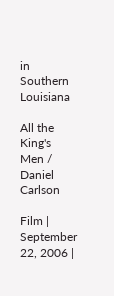in Southern Louisiana

All the King's Men / Daniel Carlson

Film | September 22, 2006 |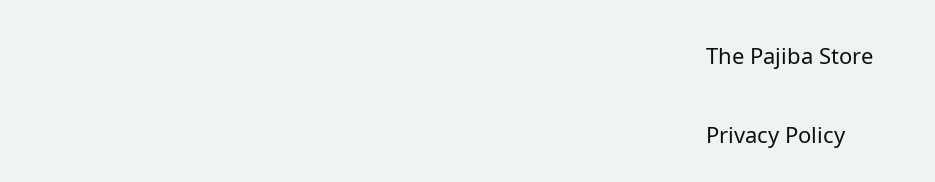The Pajiba Store


Privacy Policy